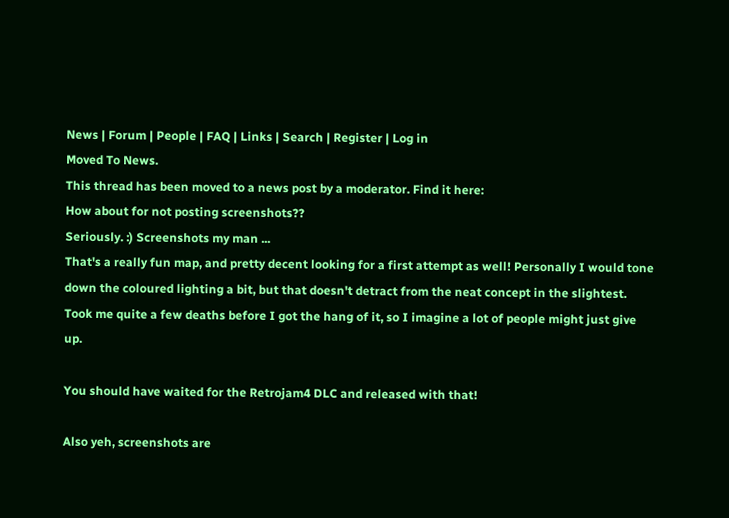News | Forum | People | FAQ | Links | Search | Register | Log in
Moved To News.
This thread has been moved to a news post by a moderator. Find it here:
How about for not posting screenshots??
Seriously. :) Screenshots my man ...
That's a really fun map, and pretty decent looking for a first attempt as well! Personally I would tone down the coloured lighting a bit, but that doesn't detract from the neat concept in the slightest. Took me quite a few deaths before I got the hang of it, so I imagine a lot of people might just give up.

You should have waited for the Retrojam4 DLC and released with that!

Also yeh, screenshots are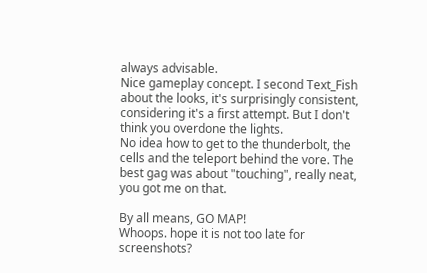always advisable.
Nice gameplay concept. I second Text_Fish about the looks, it's surprisingly consistent, considering it's a first attempt. But I don't think you overdone the lights.
No idea how to get to the thunderbolt, the cells and the teleport behind the vore. The best gag was about "touching", really neat, you got me on that.

By all means, GO MAP!
Whoops. hope it is not too late for screenshots?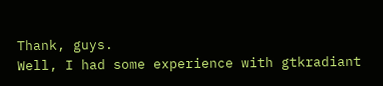Thank, guys.
Well, I had some experience with gtkradiant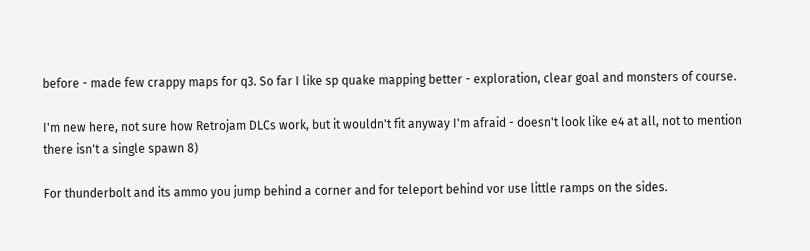before - made few crappy maps for q3. So far I like sp quake mapping better - exploration, clear goal and monsters of course.

I'm new here, not sure how Retrojam DLCs work, but it wouldn't fit anyway I'm afraid - doesn't look like e4 at all, not to mention there isn't a single spawn 8)

For thunderbolt and its ammo you jump behind a corner and for teleport behind vor use little ramps on the sides.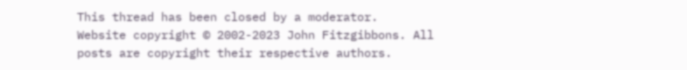This thread has been closed by a moderator.
Website copyright © 2002-2023 John Fitzgibbons. All posts are copyright their respective authors.